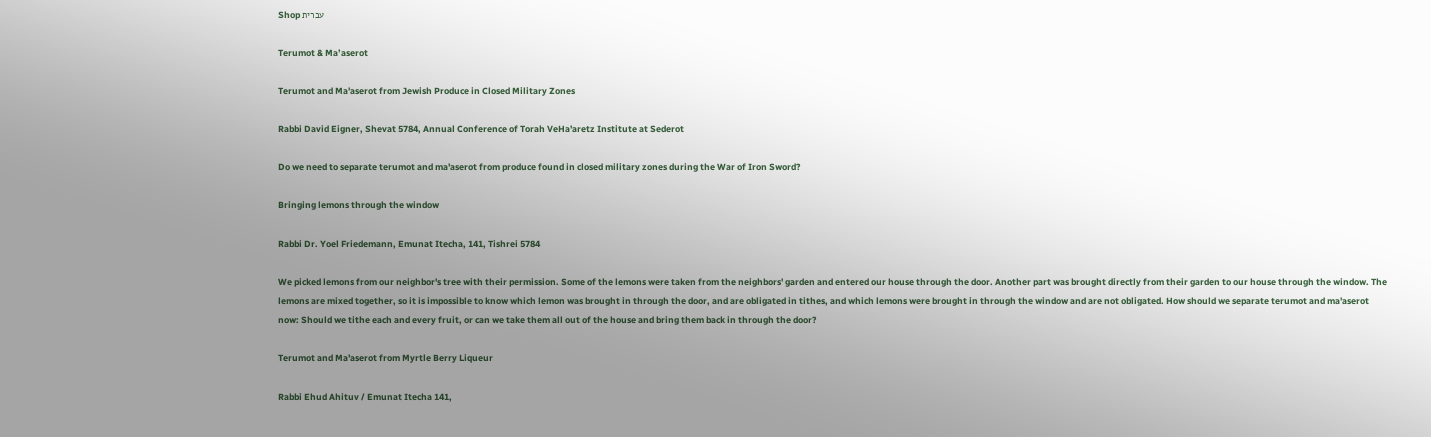Shop עברית

Terumot & Ma’aserot

Terumot and Ma'aserot from Jewish Produce in Closed Military Zones

Rabbi David Eigner, Shevat 5784, Annual Conference of Torah VeHa'aretz Institute at Sederot

Do we need to separate terumot and ma'aserot from produce found in closed military zones during the War of Iron Sword?

Bringing lemons through the window

Rabbi Dr. Yoel Friedemann, Emunat Itecha, 141, Tishrei 5784

We picked lemons from our neighbor's tree with their permission. Some of the lemons were taken from the neighbors' garden and entered our house through the door. Another part was brought directly from their garden to our house through the window. The lemons are mixed together, so it is impossible to know which lemon was brought in through the door, and are obligated in tithes, and which lemons were brought in through the window and are not obligated. How should we separate terumot and ma'aserot now: Should we tithe each and every fruit, or can we take them all out of the house and bring them back in through the door?

Terumot and Ma'aserot from Myrtle Berry Liqueur

Rabbi Ehud Ahituv / Emunat Itecha 141,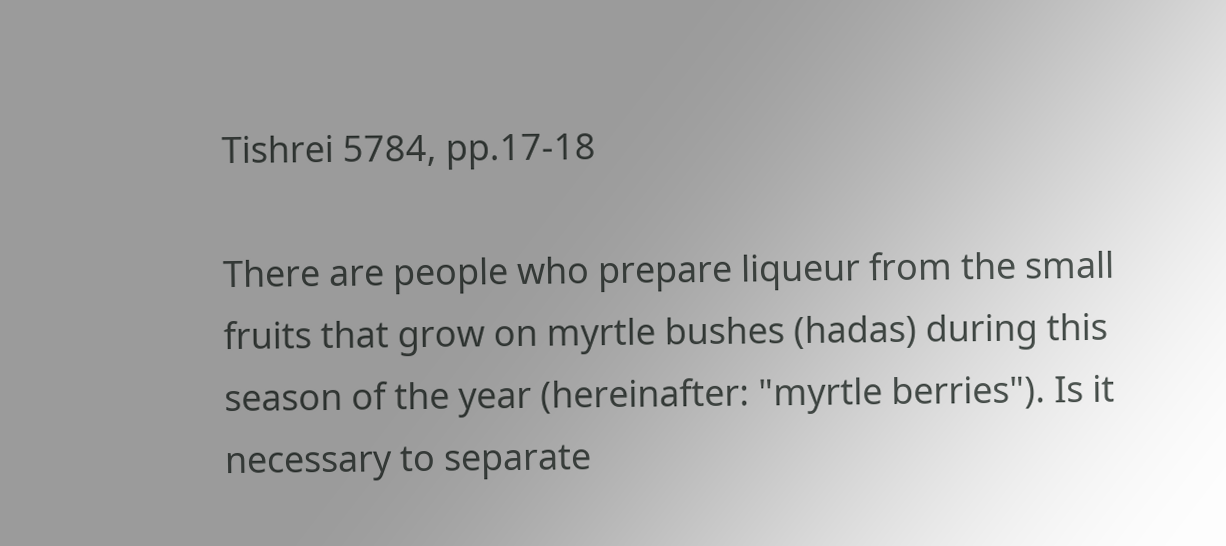Tishrei 5784, pp.17-18

There are people who prepare liqueur from the small fruits that grow on myrtle bushes (hadas) during this season of the year (hereinafter: "myrtle berries"). Is it necessary to separate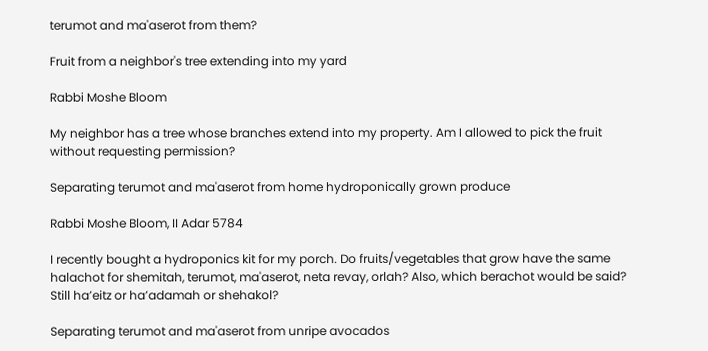terumot and ma'aserot from them?

Fruit from a neighbor's tree extending into my yard

Rabbi Moshe Bloom

My neighbor has a tree whose branches extend into my property. Am I allowed to pick the fruit without requesting permission?

Separating terumot and ma'aserot from home hydroponically grown produce

Rabbi Moshe Bloom, II Adar 5784

I recently bought a hydroponics kit for my porch. Do fruits/vegetables that grow have the same halachot for shemitah, terumot, ma'aserot, neta revay, orlah? Also, which berachot would be said? Still ha’eitz or ha’adamah or shehakol?

Separating terumot and ma'aserot from unripe avocados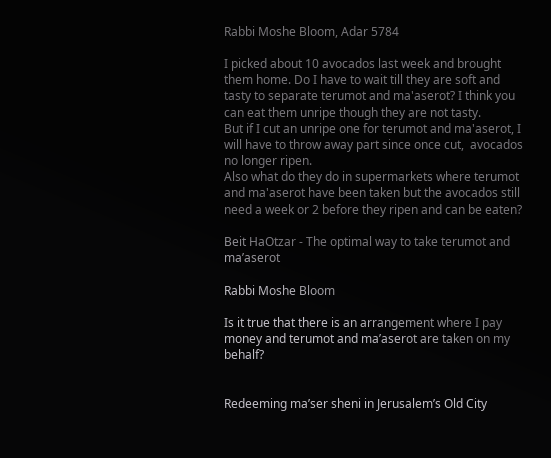Rabbi Moshe Bloom, Adar 5784

I picked about 10 avocados last week and brought them home. Do I have to wait till they are soft and tasty to separate terumot and ma'aserot? I think you can eat them unripe though they are not tasty.
But if I cut an unripe one for terumot and ma'aserot, I will have to throw away part since once cut,  avocados no longer ripen.
Also what do they do in supermarkets where terumot and ma'aserot have been taken but the avocados still need a week or 2 before they ripen and can be eaten?

Beit HaOtzar - The optimal way to take terumot and ma’aserot

Rabbi Moshe Bloom

Is it true that there is an arrangement where I pay money and terumot and ma’aserot are taken on my behalf?


Redeeming ma’ser sheni in Jerusalem’s Old City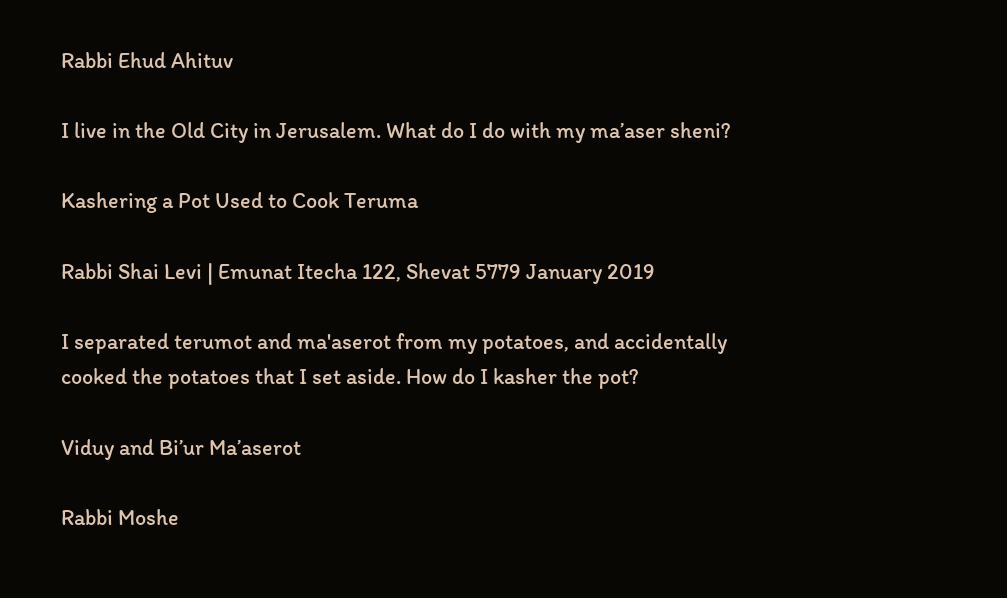Rabbi Ehud Ahituv

I live in the Old City in Jerusalem. What do I do with my ma’aser sheni?

Kashering a Pot Used to Cook Teruma

Rabbi Shai Levi | Emunat Itecha 122, Shevat 5779 January 2019

I separated terumot and ma'aserot from my potatoes, and accidentally cooked the potatoes that I set aside. How do I kasher the pot?

Viduy and Bi’ur Ma’aserot

Rabbi Moshe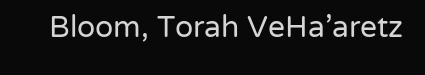Bloom, Torah VeHa’aretz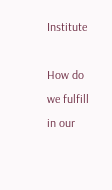Institute

How do we fulfill in our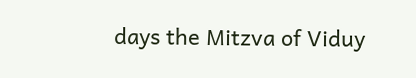days the Mitzva of Viduy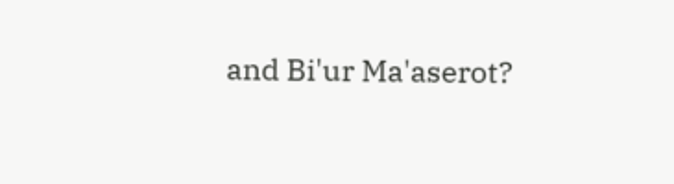and Bi'ur Ma'aserot?